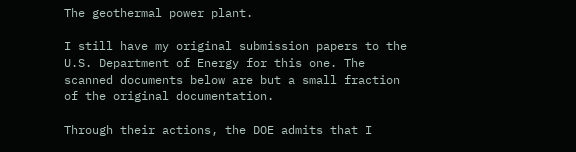The geothermal power plant.

I still have my original submission papers to the U.S. Department of Energy for this one. The scanned documents below are but a small fraction of the original documentation.

Through their actions, the DOE admits that I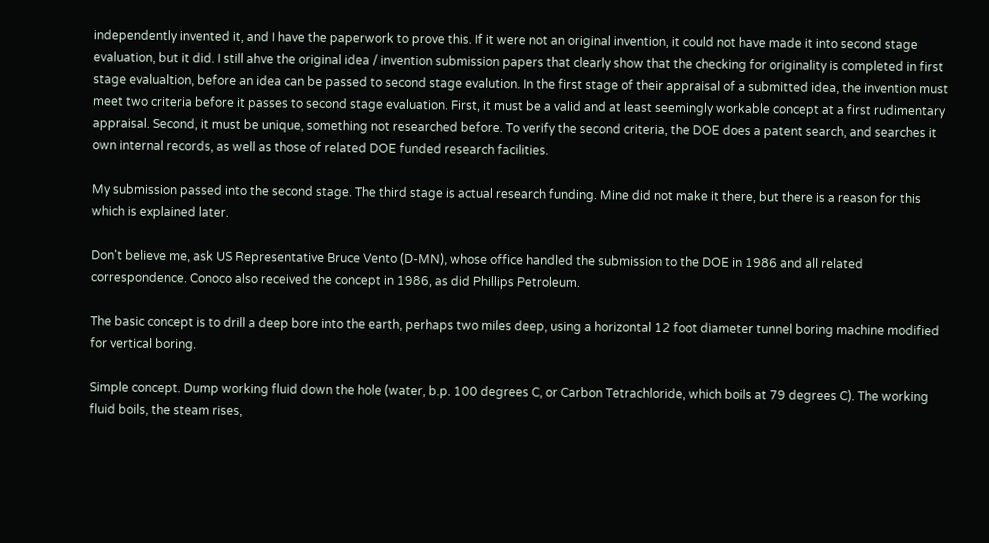independently invented it, and I have the paperwork to prove this. If it were not an original invention, it could not have made it into second stage evaluation, but it did. I still ahve the original idea / invention submission papers that clearly show that the checking for originality is completed in first stage evalualtion, before an idea can be passed to second stage evalution. In the first stage of their appraisal of a submitted idea, the invention must meet two criteria before it passes to second stage evaluation. First, it must be a valid and at least seemingly workable concept at a first rudimentary appraisal. Second, it must be unique, something not researched before. To verify the second criteria, the DOE does a patent search, and searches it own internal records, as well as those of related DOE funded research facilities.

My submission passed into the second stage. The third stage is actual research funding. Mine did not make it there, but there is a reason for this which is explained later.

Don't believe me, ask US Representative Bruce Vento (D-MN), whose office handled the submission to the DOE in 1986 and all related correspondence. Conoco also received the concept in 1986, as did Phillips Petroleum.

The basic concept is to drill a deep bore into the earth, perhaps two miles deep, using a horizontal 12 foot diameter tunnel boring machine modified for vertical boring.

Simple concept. Dump working fluid down the hole (water, b.p. 100 degrees C, or Carbon Tetrachloride, which boils at 79 degrees C). The working fluid boils, the steam rises,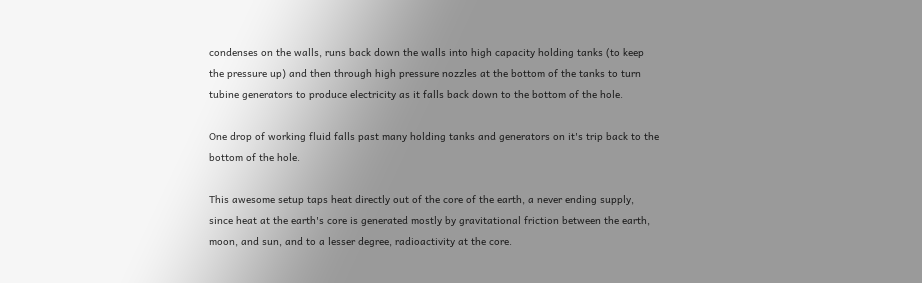condenses on the walls, runs back down the walls into high capacity holding tanks (to keep the pressure up) and then through high pressure nozzles at the bottom of the tanks to turn tubine generators to produce electricity as it falls back down to the bottom of the hole.

One drop of working fluid falls past many holding tanks and generators on it's trip back to the bottom of the hole.

This awesome setup taps heat directly out of the core of the earth, a never ending supply, since heat at the earth's core is generated mostly by gravitational friction between the earth, moon, and sun, and to a lesser degree, radioactivity at the core.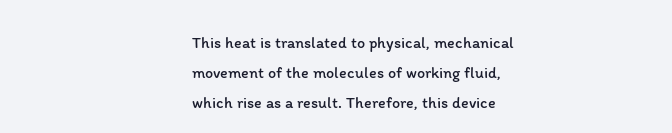This heat is translated to physical, mechanical movement of the molecules of working fluid, which rise as a result. Therefore, this device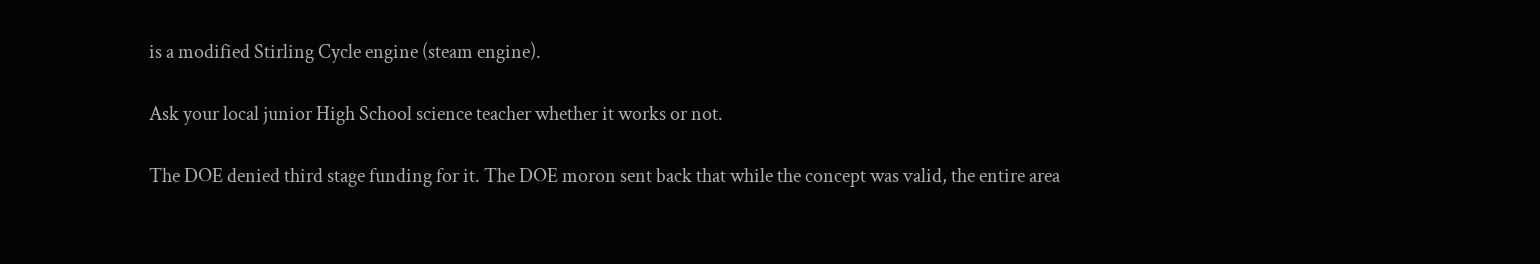is a modified Stirling Cycle engine (steam engine).

Ask your local junior High School science teacher whether it works or not.

The DOE denied third stage funding for it. The DOE moron sent back that while the concept was valid, the entire area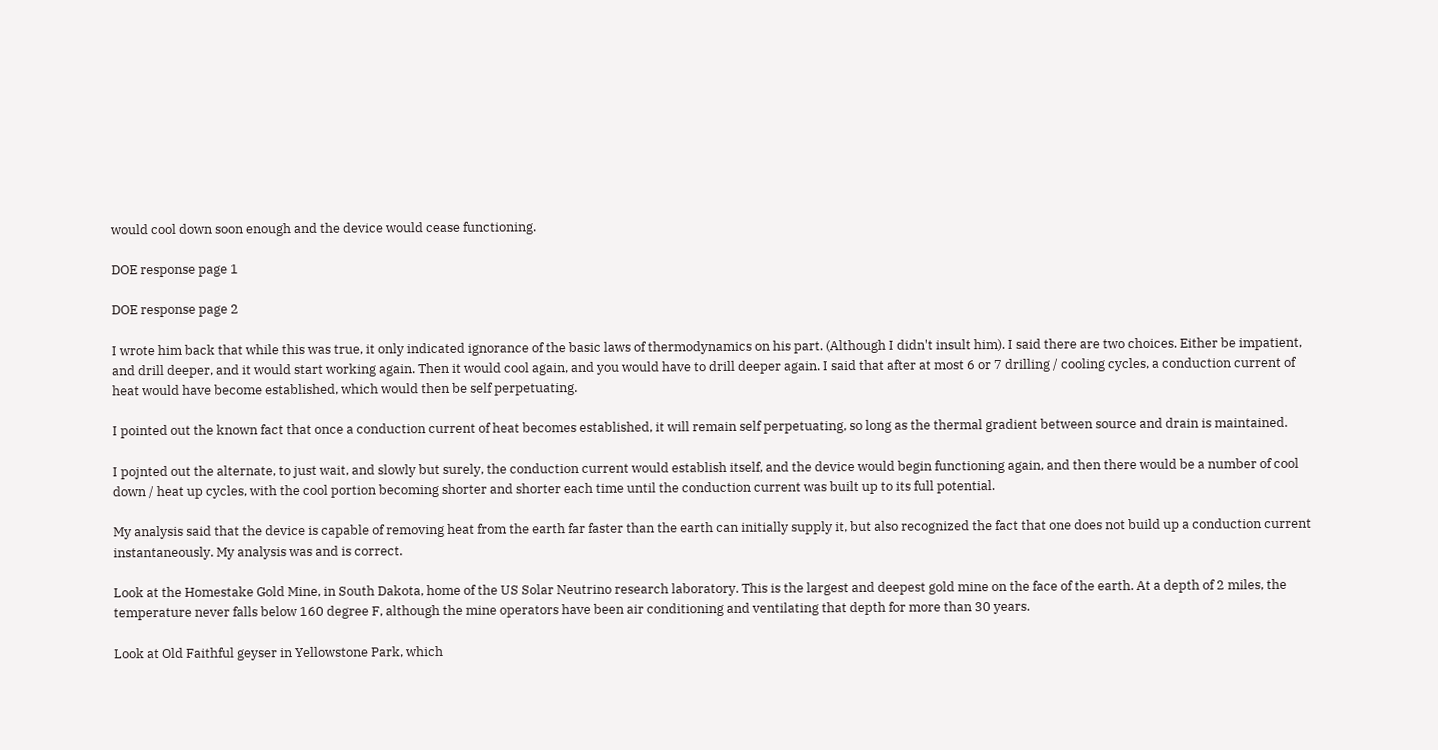would cool down soon enough and the device would cease functioning.

DOE response page 1

DOE response page 2

I wrote him back that while this was true, it only indicated ignorance of the basic laws of thermodynamics on his part. (Although I didn't insult him). I said there are two choices. Either be impatient, and drill deeper, and it would start working again. Then it would cool again, and you would have to drill deeper again. I said that after at most 6 or 7 drilling / cooling cycles, a conduction current of heat would have become established, which would then be self perpetuating.

I pointed out the known fact that once a conduction current of heat becomes established, it will remain self perpetuating, so long as the thermal gradient between source and drain is maintained.

I pojnted out the alternate, to just wait, and slowly but surely, the conduction current would establish itself, and the device would begin functioning again, and then there would be a number of cool down / heat up cycles, with the cool portion becoming shorter and shorter each time until the conduction current was built up to its full potential.

My analysis said that the device is capable of removing heat from the earth far faster than the earth can initially supply it, but also recognized the fact that one does not build up a conduction current instantaneously. My analysis was and is correct.

Look at the Homestake Gold Mine, in South Dakota, home of the US Solar Neutrino research laboratory. This is the largest and deepest gold mine on the face of the earth. At a depth of 2 miles, the temperature never falls below 160 degree F, although the mine operators have been air conditioning and ventilating that depth for more than 30 years.

Look at Old Faithful geyser in Yellowstone Park, which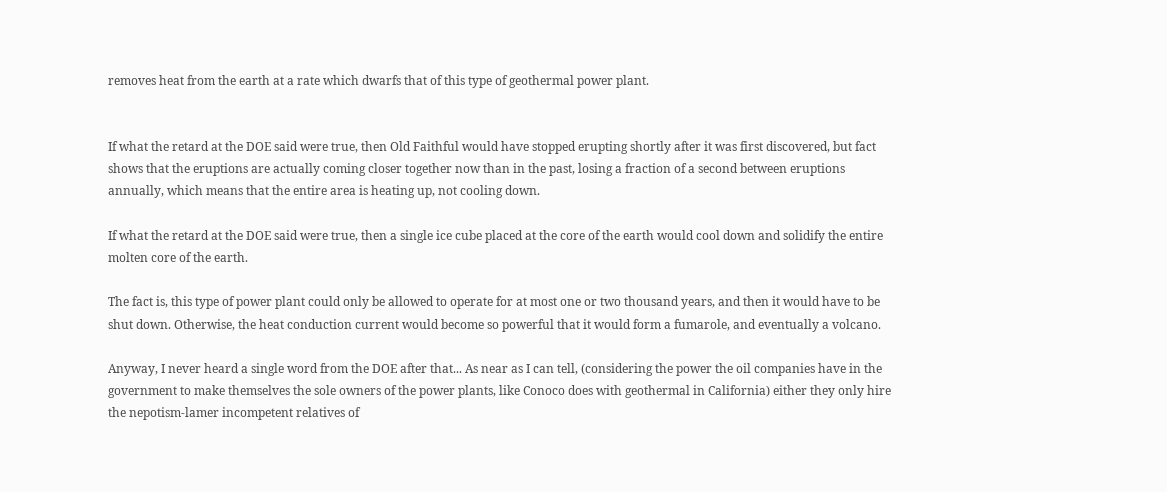removes heat from the earth at a rate which dwarfs that of this type of geothermal power plant.


If what the retard at the DOE said were true, then Old Faithful would have stopped erupting shortly after it was first discovered, but fact shows that the eruptions are actually coming closer together now than in the past, losing a fraction of a second between eruptions annually, which means that the entire area is heating up, not cooling down.

If what the retard at the DOE said were true, then a single ice cube placed at the core of the earth would cool down and solidify the entire molten core of the earth.

The fact is, this type of power plant could only be allowed to operate for at most one or two thousand years, and then it would have to be shut down. Otherwise, the heat conduction current would become so powerful that it would form a fumarole, and eventually a volcano.

Anyway, I never heard a single word from the DOE after that... As near as I can tell, (considering the power the oil companies have in the government to make themselves the sole owners of the power plants, like Conoco does with geothermal in California) either they only hire the nepotism-lamer incompetent relatives of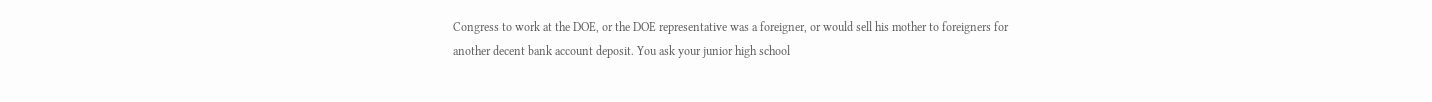Congress to work at the DOE, or the DOE representative was a foreigner, or would sell his mother to foreigners for another decent bank account deposit. You ask your junior high school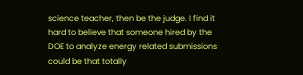science teacher, then be the judge. I find it hard to believe that someone hired by the DOE to analyze energy related submissions could be that totally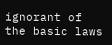ignorant of the basic laws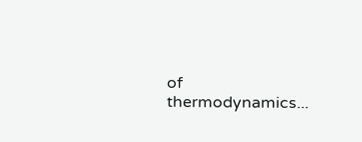of thermodynamics...